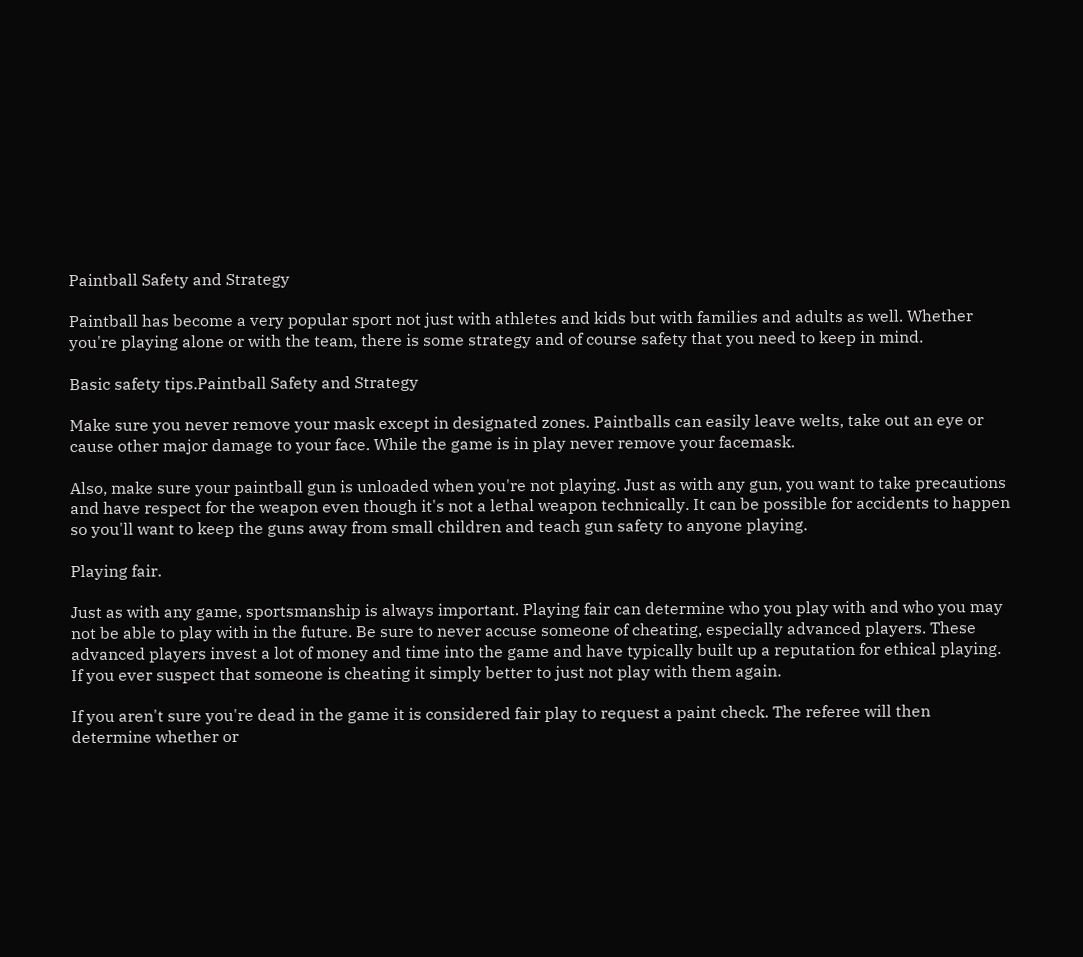Paintball Safety and Strategy

Paintball has become a very popular sport not just with athletes and kids but with families and adults as well. Whether you're playing alone or with the team, there is some strategy and of course safety that you need to keep in mind.

Basic safety tips.Paintball Safety and Strategy

Make sure you never remove your mask except in designated zones. Paintballs can easily leave welts, take out an eye or cause other major damage to your face. While the game is in play never remove your facemask.

Also, make sure your paintball gun is unloaded when you're not playing. Just as with any gun, you want to take precautions and have respect for the weapon even though it's not a lethal weapon technically. It can be possible for accidents to happen so you'll want to keep the guns away from small children and teach gun safety to anyone playing.

Playing fair.

Just as with any game, sportsmanship is always important. Playing fair can determine who you play with and who you may not be able to play with in the future. Be sure to never accuse someone of cheating, especially advanced players. These advanced players invest a lot of money and time into the game and have typically built up a reputation for ethical playing. If you ever suspect that someone is cheating it simply better to just not play with them again.

If you aren't sure you're dead in the game it is considered fair play to request a paint check. The referee will then determine whether or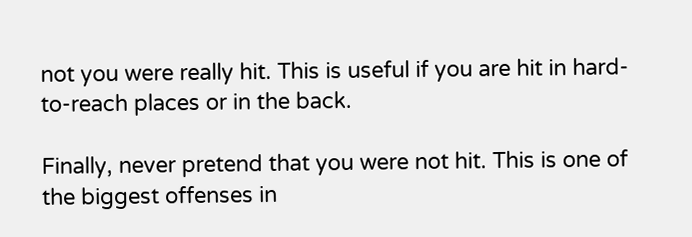not you were really hit. This is useful if you are hit in hard-to-reach places or in the back.

Finally, never pretend that you were not hit. This is one of the biggest offenses in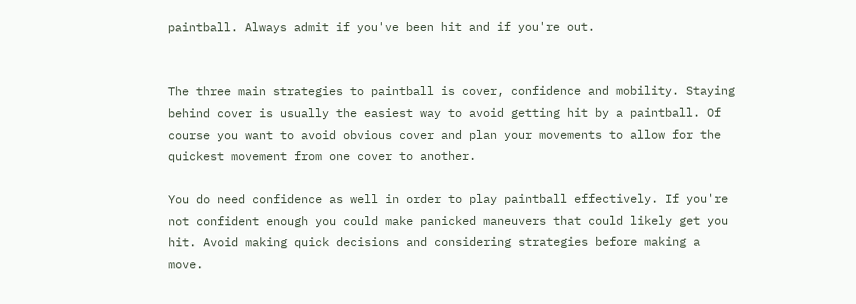paintball. Always admit if you've been hit and if you're out.


The three main strategies to paintball is cover, confidence and mobility. Staying behind cover is usually the easiest way to avoid getting hit by a paintball. Of course you want to avoid obvious cover and plan your movements to allow for the quickest movement from one cover to another.

You do need confidence as well in order to play paintball effectively. If you're not confident enough you could make panicked maneuvers that could likely get you hit. Avoid making quick decisions and considering strategies before making a move.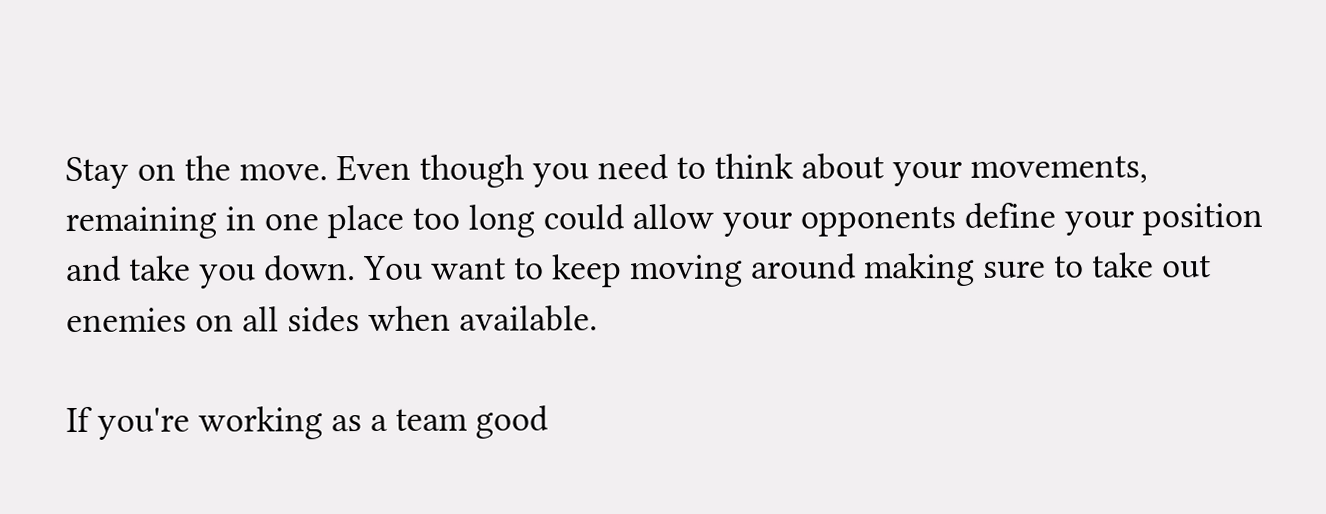Stay on the move. Even though you need to think about your movements, remaining in one place too long could allow your opponents define your position and take you down. You want to keep moving around making sure to take out enemies on all sides when available.

If you're working as a team good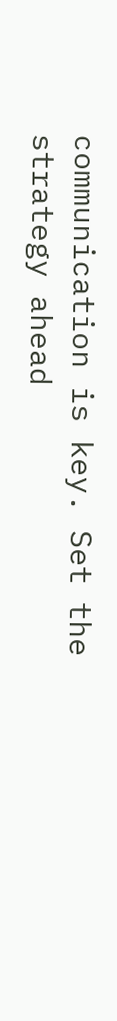communication is key. Set the strategy ahead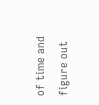of time and figure out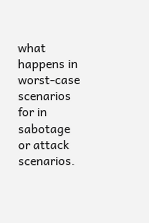what happens in worst-case scenarios for in sabotage or attack scenarios.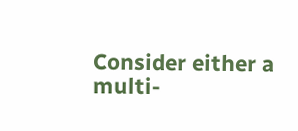Consider either a multi-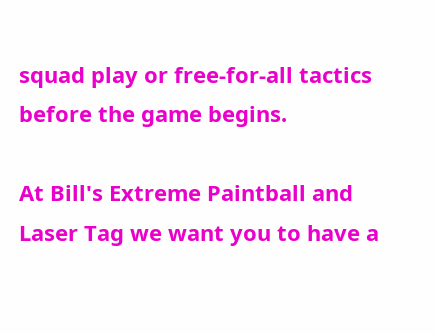squad play or free-for-all tactics before the game begins.

At Bill's Extreme Paintball and Laser Tag we want you to have a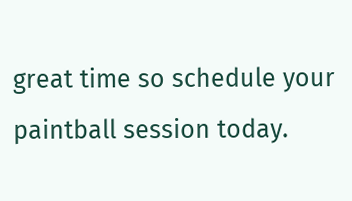great time so schedule your paintball session today.